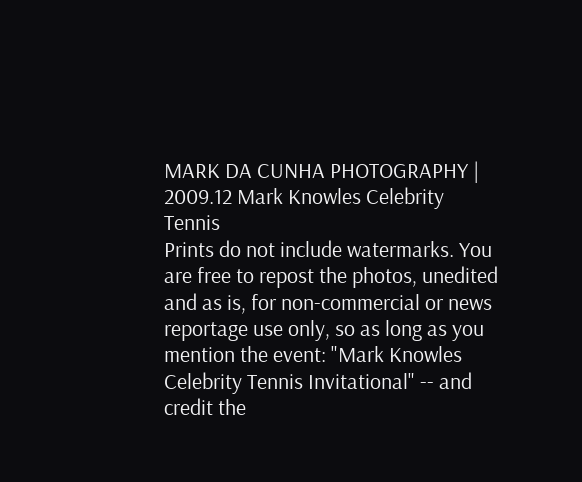MARK DA CUNHA PHOTOGRAPHY | 2009.12 Mark Knowles Celebrity Tennis
Prints do not include watermarks. You are free to repost the photos, unedited and as is, for non-commercial or news reportage use only, so as long as you mention the event: "Mark Knowles Celebrity Tennis Invitational" -- and credit the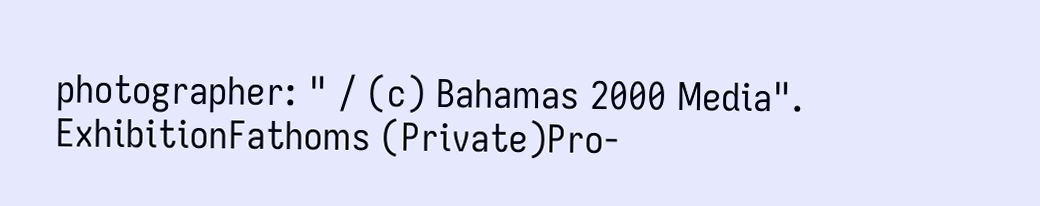photographer: " / (c) Bahamas 2000 Media".
ExhibitionFathoms (Private)Pro-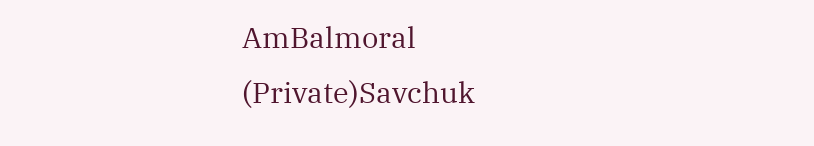AmBalmoral (Private)Savchuk